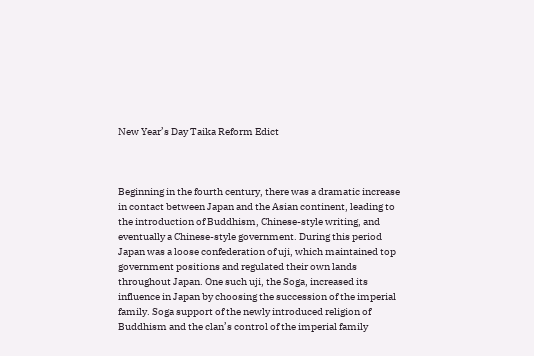New Year’s Day Taika Reform Edict



Beginning in the fourth century, there was a dramatic increase in contact between Japan and the Asian continent, leading to the introduction of Buddhism, Chinese-style writing, and eventually a Chinese-style government. During this period Japan was a loose confederation of uji, which maintained top government positions and regulated their own lands throughout Japan. One such uji, the Soga, increased its influence in Japan by choosing the succession of the imperial family. Soga support of the newly introduced religion of Buddhism and the clan’s control of the imperial family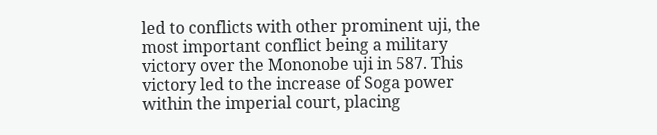led to conflicts with other prominent uji, the most important conflict being a military victory over the Mononobe uji in 587. This victory led to the increase of Soga power within the imperial court, placing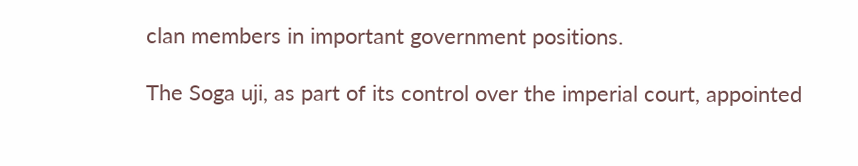clan members in important government positions.

The Soga uji, as part of its control over the imperial court, appointed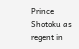Prince Shotoku as regent in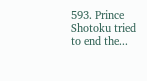593. Prince Shotoku tried to end the...